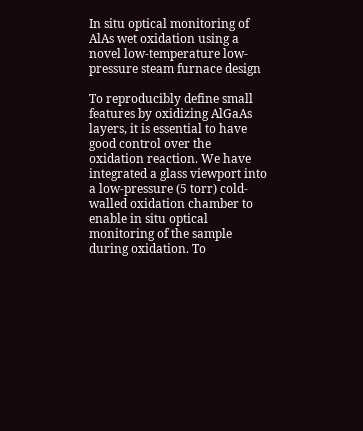In situ optical monitoring of AlAs wet oxidation using a novel low-temperature low-pressure steam furnace design

To reproducibly define small features by oxidizing AlGaAs layers, it is essential to have good control over the oxidation reaction. We have integrated a glass viewport into a low-pressure (5 torr) cold-walled oxidation chamber to enable in situ optical monitoring of the sample during oxidation. To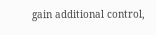gain additional control,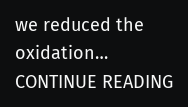we reduced the oxidation… CONTINUE READING